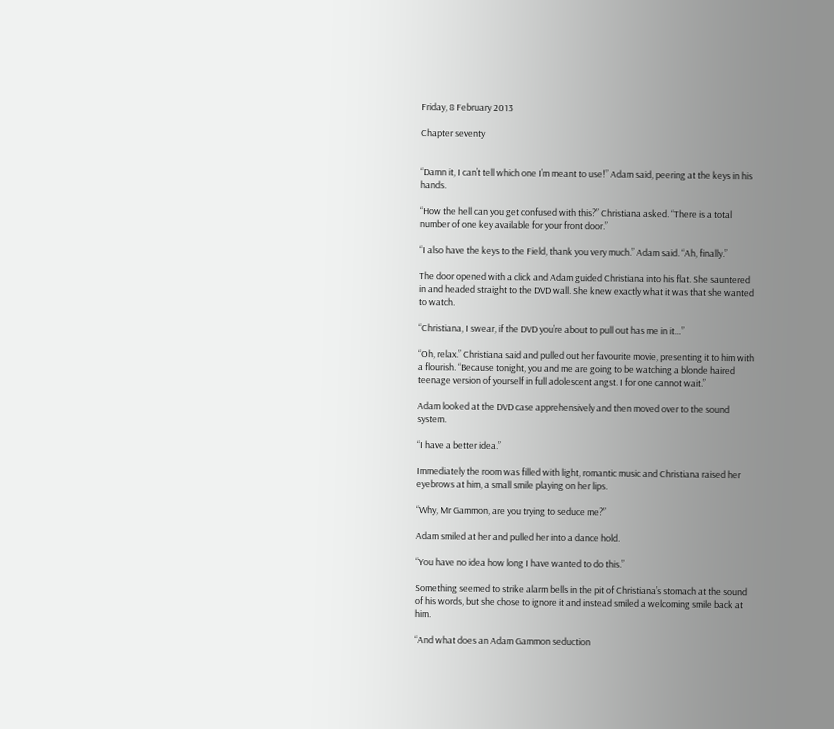Friday, 8 February 2013

Chapter seventy


“Damn it, I can’t tell which one I’m meant to use!” Adam said, peering at the keys in his hands.

“How the hell can you get confused with this?” Christiana asked. “There is a total number of one key available for your front door.”

“I also have the keys to the Field, thank you very much.” Adam said. “Ah, finally.”

The door opened with a click and Adam guided Christiana into his flat. She sauntered in and headed straight to the DVD wall. She knew exactly what it was that she wanted to watch.

“Christiana, I swear, if the DVD you’re about to pull out has me in it…”

“Oh, relax.” Christiana said and pulled out her favourite movie, presenting it to him with a flourish. “Because tonight, you and me are going to be watching a blonde haired teenage version of yourself in full adolescent angst. I for one cannot wait.”

Adam looked at the DVD case apprehensively and then moved over to the sound system.

“I have a better idea.”

Immediately the room was filled with light, romantic music and Christiana raised her eyebrows at him, a small smile playing on her lips.

“Why, Mr Gammon, are you trying to seduce me?”

Adam smiled at her and pulled her into a dance hold.

“You have no idea how long I have wanted to do this.”

Something seemed to strike alarm bells in the pit of Christiana’s stomach at the sound of his words, but she chose to ignore it and instead smiled a welcoming smile back at him.

“And what does an Adam Gammon seduction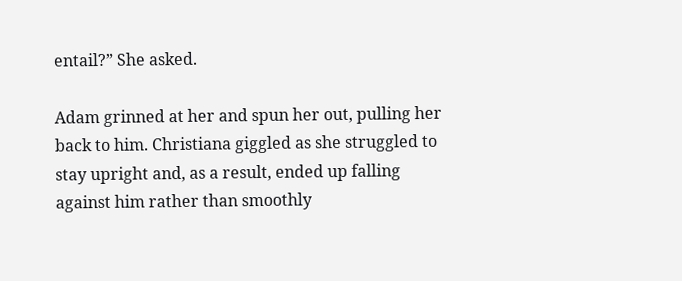entail?” She asked.

Adam grinned at her and spun her out, pulling her back to him. Christiana giggled as she struggled to stay upright and, as a result, ended up falling against him rather than smoothly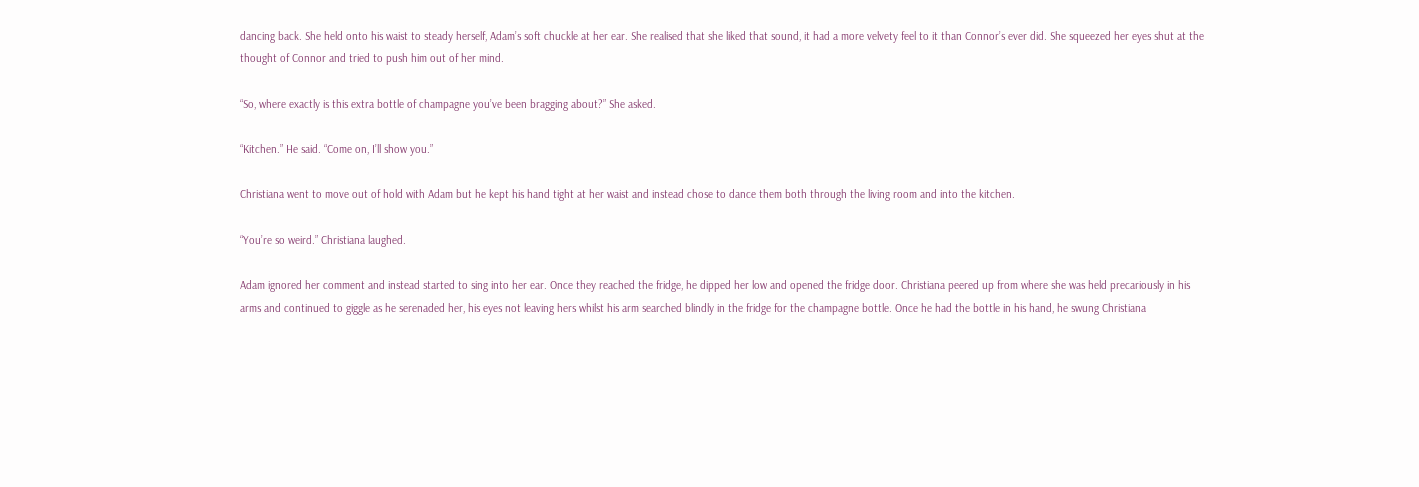dancing back. She held onto his waist to steady herself, Adam’s soft chuckle at her ear. She realised that she liked that sound, it had a more velvety feel to it than Connor’s ever did. She squeezed her eyes shut at the thought of Connor and tried to push him out of her mind.

“So, where exactly is this extra bottle of champagne you’ve been bragging about?” She asked.

“Kitchen.” He said. “Come on, I’ll show you.”

Christiana went to move out of hold with Adam but he kept his hand tight at her waist and instead chose to dance them both through the living room and into the kitchen.

“You’re so weird.” Christiana laughed.

Adam ignored her comment and instead started to sing into her ear. Once they reached the fridge, he dipped her low and opened the fridge door. Christiana peered up from where she was held precariously in his arms and continued to giggle as he serenaded her, his eyes not leaving hers whilst his arm searched blindly in the fridge for the champagne bottle. Once he had the bottle in his hand, he swung Christiana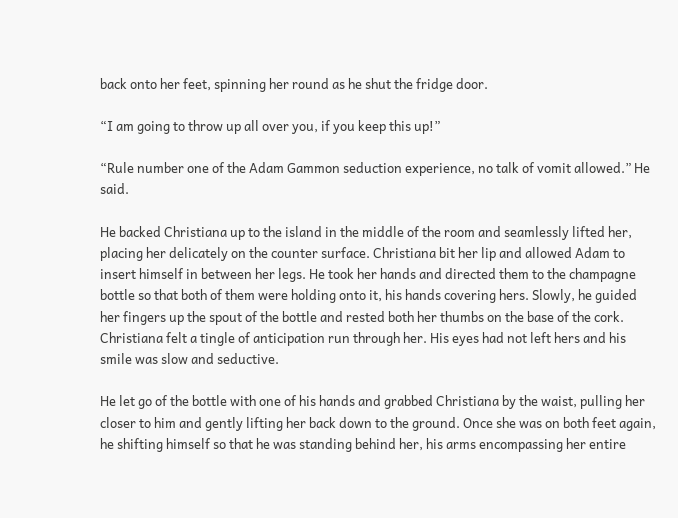back onto her feet, spinning her round as he shut the fridge door.

“I am going to throw up all over you, if you keep this up!”

“Rule number one of the Adam Gammon seduction experience, no talk of vomit allowed.” He said.

He backed Christiana up to the island in the middle of the room and seamlessly lifted her, placing her delicately on the counter surface. Christiana bit her lip and allowed Adam to insert himself in between her legs. He took her hands and directed them to the champagne bottle so that both of them were holding onto it, his hands covering hers. Slowly, he guided her fingers up the spout of the bottle and rested both her thumbs on the base of the cork. Christiana felt a tingle of anticipation run through her. His eyes had not left hers and his smile was slow and seductive.

He let go of the bottle with one of his hands and grabbed Christiana by the waist, pulling her closer to him and gently lifting her back down to the ground. Once she was on both feet again, he shifting himself so that he was standing behind her, his arms encompassing her entire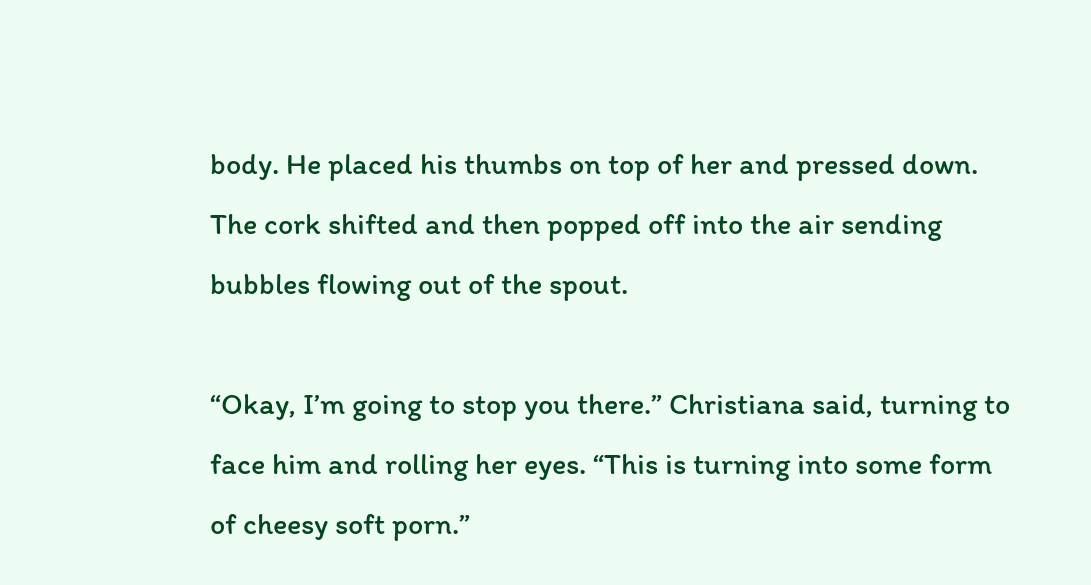body. He placed his thumbs on top of her and pressed down. The cork shifted and then popped off into the air sending bubbles flowing out of the spout.

“Okay, I’m going to stop you there.” Christiana said, turning to face him and rolling her eyes. “This is turning into some form of cheesy soft porn.”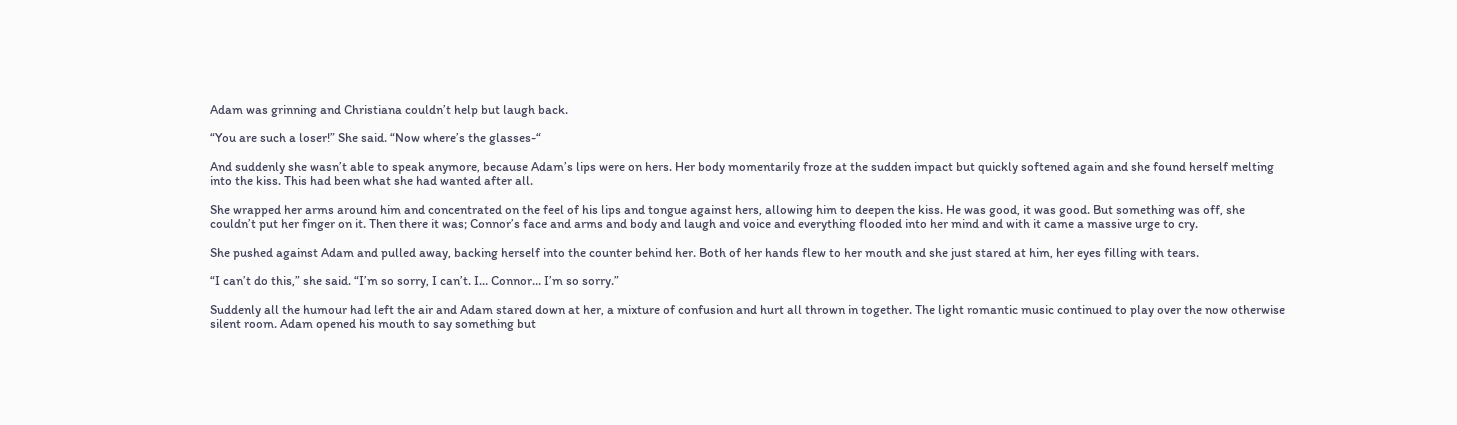Adam was grinning and Christiana couldn’t help but laugh back.

“You are such a loser!” She said. “Now where’s the glasses-“

And suddenly she wasn’t able to speak anymore, because Adam’s lips were on hers. Her body momentarily froze at the sudden impact but quickly softened again and she found herself melting into the kiss. This had been what she had wanted after all.

She wrapped her arms around him and concentrated on the feel of his lips and tongue against hers, allowing him to deepen the kiss. He was good, it was good. But something was off, she couldn’t put her finger on it. Then there it was; Connor’s face and arms and body and laugh and voice and everything flooded into her mind and with it came a massive urge to cry.

She pushed against Adam and pulled away, backing herself into the counter behind her. Both of her hands flew to her mouth and she just stared at him, her eyes filling with tears.

“I can’t do this,” she said. “I’m so sorry, I can’t. I… Connor… I’m so sorry.”

Suddenly all the humour had left the air and Adam stared down at her, a mixture of confusion and hurt all thrown in together. The light romantic music continued to play over the now otherwise silent room. Adam opened his mouth to say something but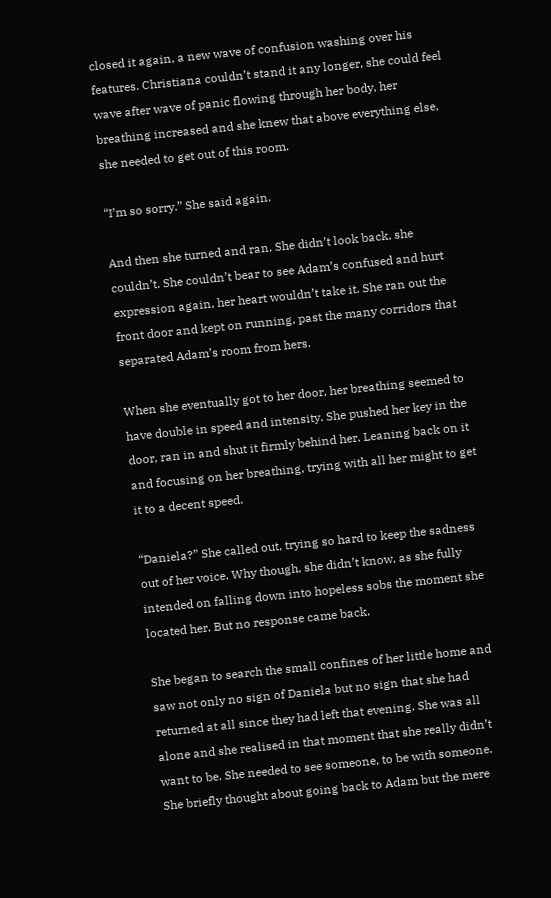closed it again, a new wave of confusion washing over his features. Christiana couldn’t stand it any longer, she could feel wave after wave of panic flowing through her body, her breathing increased and she knew that above everything else, she needed to get out of this room.

“I’m so sorry.” She said again.

And then she turned and ran. She didn’t look back, she couldn’t. She couldn’t bear to see Adam’s confused and hurt expression again, her heart wouldn’t take it. She ran out the front door and kept on running, past the many corridors that separated Adam’s room from hers.

When she eventually got to her door, her breathing seemed to have double in speed and intensity. She pushed her key in the door, ran in and shut it firmly behind her. Leaning back on it and focusing on her breathing, trying with all her might to get it to a decent speed.

“Daniela?” She called out, trying so hard to keep the sadness out of her voice. Why though, she didn’t know, as she fully intended on falling down into hopeless sobs the moment she located her. But no response came back.

She began to search the small confines of her little home and saw not only no sign of Daniela but no sign that she had returned at all since they had left that evening. She was all alone and she realised in that moment that she really didn’t want to be. She needed to see someone, to be with someone. She briefly thought about going back to Adam but the mere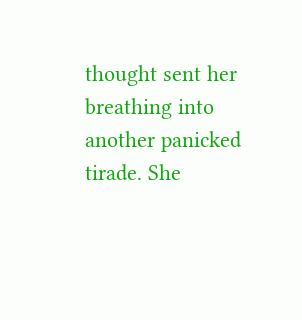thought sent her breathing into another panicked tirade. She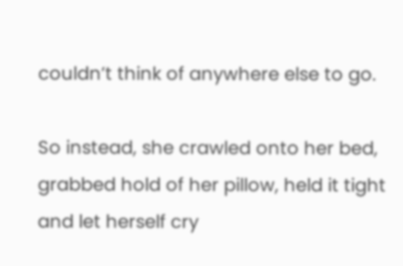couldn’t think of anywhere else to go.

So instead, she crawled onto her bed, grabbed hold of her pillow, held it tight and let herself cry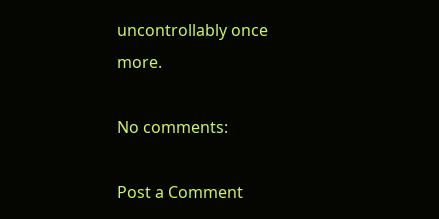uncontrollably once more.

No comments:

Post a Comment